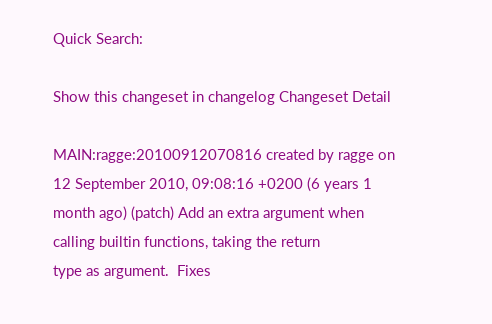Quick Search:

Show this changeset in changelog Changeset Detail

MAIN:ragge:20100912070816 created by ragge on 12 September 2010, 09:08:16 +0200 (6 years 1 month ago) (patch) Add an extra argument when calling builtin functions, taking the return
type as argument.  Fixes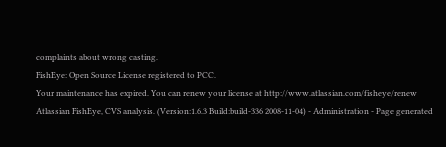complaints about wrong casting.
FishEye: Open Source License registered to PCC.
Your maintenance has expired. You can renew your license at http://www.atlassian.com/fisheye/renew
Atlassian FishEye, CVS analysis. (Version:1.6.3 Build:build-336 2008-11-04) - Administration - Page generated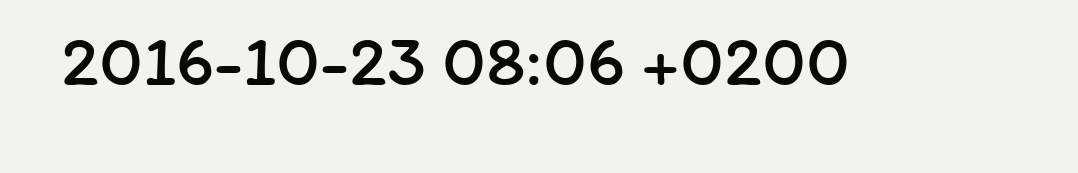2016-10-23 08:06 +0200